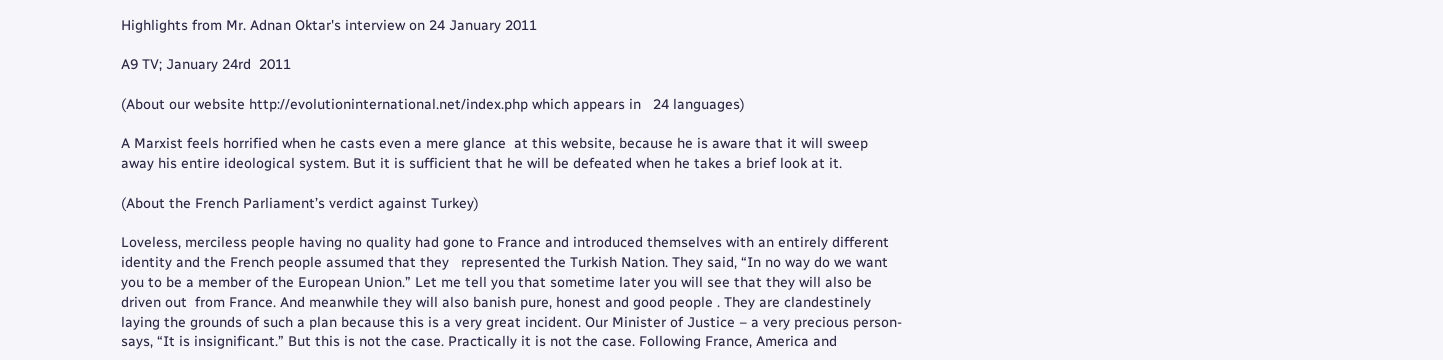Highlights from Mr. Adnan Oktar's interview on 24 January 2011

A9 TV; January 24rd  2011

(About our website http://evolutioninternational.net/index.php which appears in   24 languages)

A Marxist feels horrified when he casts even a mere glance  at this website, because he is aware that it will sweep away his entire ideological system. But it is sufficient that he will be defeated when he takes a brief look at it.

(About the French Parliament’s verdict against Turkey)

Loveless, merciless people having no quality had gone to France and introduced themselves with an entirely different identity and the French people assumed that they   represented the Turkish Nation. They said, “In no way do we want you to be a member of the European Union.” Let me tell you that sometime later you will see that they will also be driven out  from France. And meanwhile they will also banish pure, honest and good people . They are clandestinely laying the grounds of such a plan because this is a very great incident. Our Minister of Justice – a very precious person- says, “It is insignificant.” But this is not the case. Practically it is not the case. Following France, America and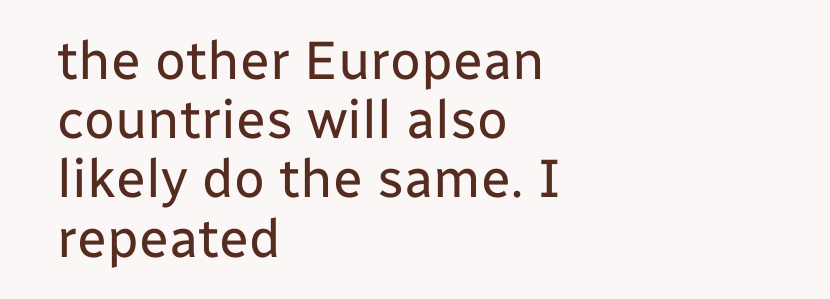the other European countries will also likely do the same. I repeated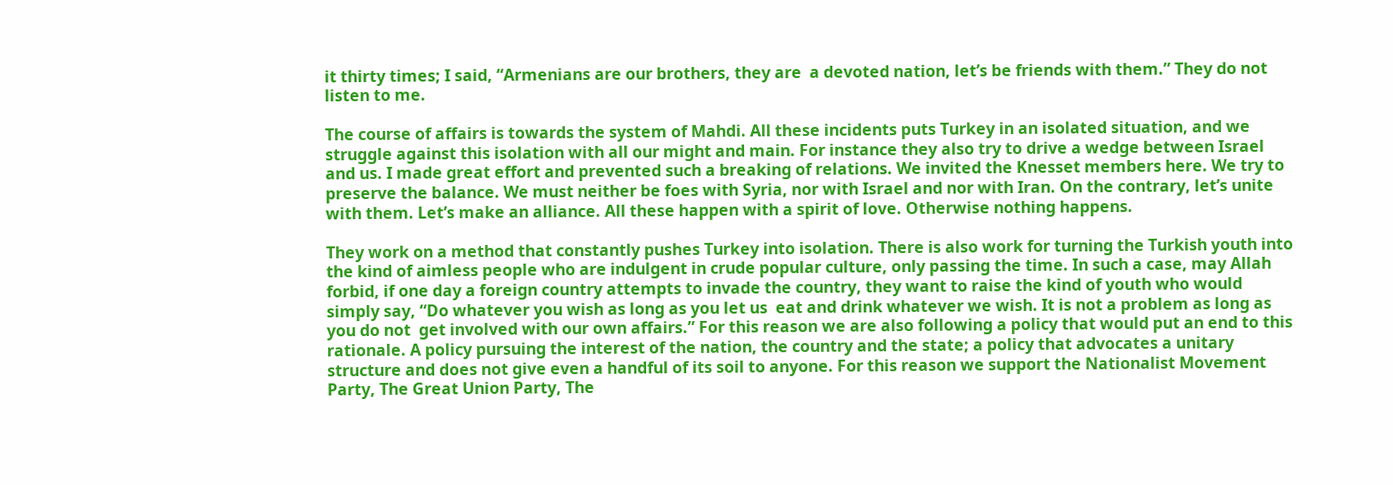it thirty times; I said, “Armenians are our brothers, they are  a devoted nation, let’s be friends with them.” They do not listen to me.

The course of affairs is towards the system of Mahdi. All these incidents puts Turkey in an isolated situation, and we struggle against this isolation with all our might and main. For instance they also try to drive a wedge between Israel and us. I made great effort and prevented such a breaking of relations. We invited the Knesset members here. We try to preserve the balance. We must neither be foes with Syria, nor with Israel and nor with Iran. On the contrary, let’s unite with them. Let’s make an alliance. All these happen with a spirit of love. Otherwise nothing happens.

They work on a method that constantly pushes Turkey into isolation. There is also work for turning the Turkish youth into the kind of aimless people who are indulgent in crude popular culture, only passing the time. In such a case, may Allah forbid, if one day a foreign country attempts to invade the country, they want to raise the kind of youth who would simply say, “Do whatever you wish as long as you let us  eat and drink whatever we wish. It is not a problem as long as you do not  get involved with our own affairs.” For this reason we are also following a policy that would put an end to this rationale. A policy pursuing the interest of the nation, the country and the state; a policy that advocates a unitary structure and does not give even a handful of its soil to anyone. For this reason we support the Nationalist Movement Party, The Great Union Party, The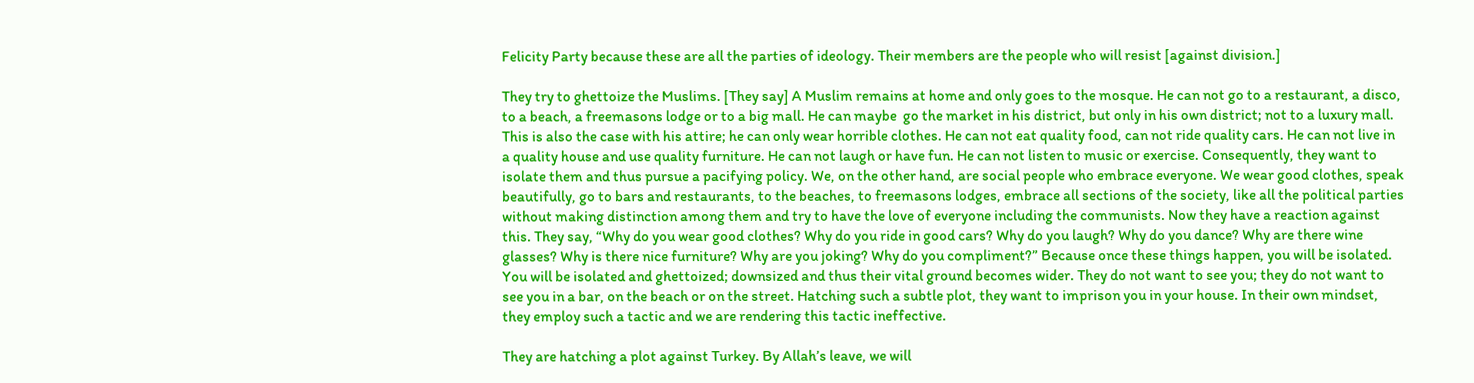Felicity Party because these are all the parties of ideology. Their members are the people who will resist [against division.]

They try to ghettoize the Muslims. [They say] A Muslim remains at home and only goes to the mosque. He can not go to a restaurant, a disco, to a beach, a freemasons lodge or to a big mall. He can maybe  go the market in his district, but only in his own district; not to a luxury mall. This is also the case with his attire; he can only wear horrible clothes. He can not eat quality food, can not ride quality cars. He can not live in a quality house and use quality furniture. He can not laugh or have fun. He can not listen to music or exercise. Consequently, they want to isolate them and thus pursue a pacifying policy. We, on the other hand, are social people who embrace everyone. We wear good clothes, speak beautifully, go to bars and restaurants, to the beaches, to freemasons lodges, embrace all sections of the society, like all the political parties without making distinction among them and try to have the love of everyone including the communists. Now they have a reaction against this. They say, “Why do you wear good clothes? Why do you ride in good cars? Why do you laugh? Why do you dance? Why are there wine glasses? Why is there nice furniture? Why are you joking? Why do you compliment?” Because once these things happen, you will be isolated. You will be isolated and ghettoized; downsized and thus their vital ground becomes wider. They do not want to see you; they do not want to see you in a bar, on the beach or on the street. Hatching such a subtle plot, they want to imprison you in your house. In their own mindset, they employ such a tactic and we are rendering this tactic ineffective.

They are hatching a plot against Turkey. By Allah’s leave, we will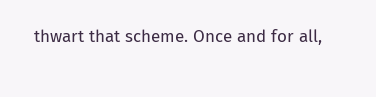thwart that scheme. Once and for all,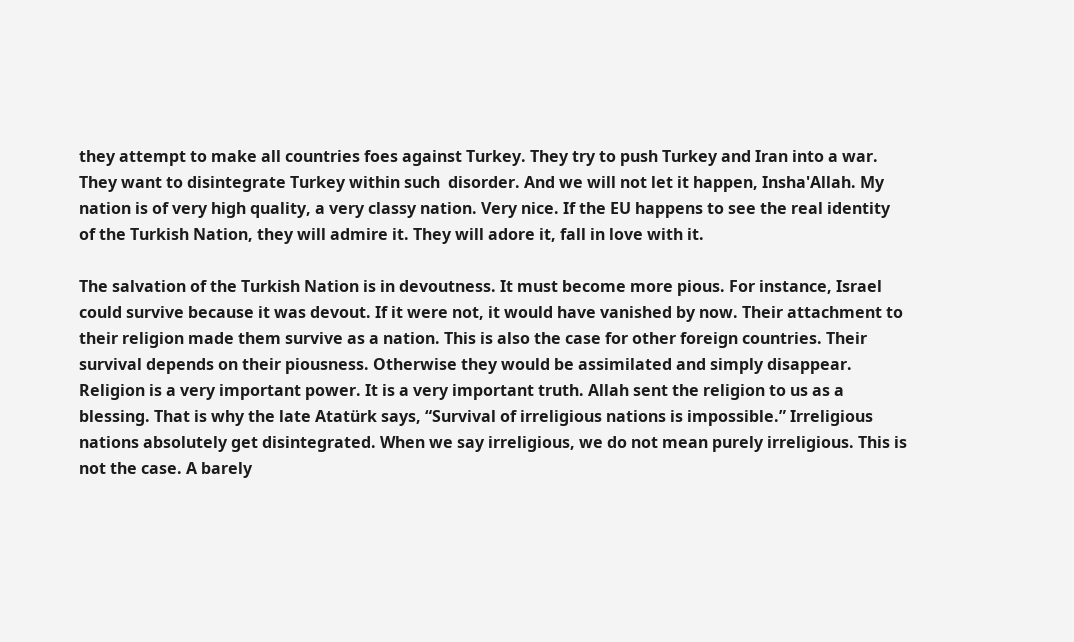they attempt to make all countries foes against Turkey. They try to push Turkey and Iran into a war. They want to disintegrate Turkey within such  disorder. And we will not let it happen, Insha'Allah. My nation is of very high quality, a very classy nation. Very nice. If the EU happens to see the real identity of the Turkish Nation, they will admire it. They will adore it, fall in love with it.

The salvation of the Turkish Nation is in devoutness. It must become more pious. For instance, Israel could survive because it was devout. If it were not, it would have vanished by now. Their attachment to their religion made them survive as a nation. This is also the case for other foreign countries. Their survival depends on their piousness. Otherwise they would be assimilated and simply disappear. Religion is a very important power. It is a very important truth. Allah sent the religion to us as a blessing. That is why the late Atatürk says, “Survival of irreligious nations is impossible.” Irreligious nations absolutely get disintegrated. When we say irreligious, we do not mean purely irreligious. This is not the case. A barely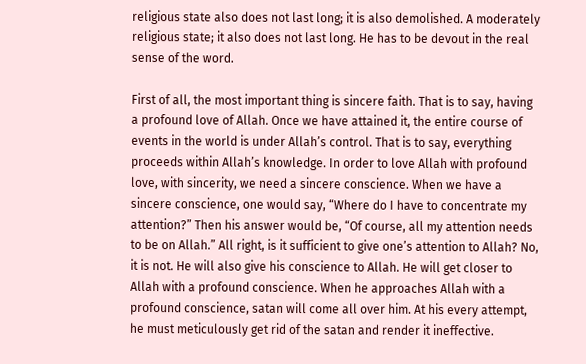religious state also does not last long; it is also demolished. A moderately religious state; it also does not last long. He has to be devout in the real sense of the word.

First of all, the most important thing is sincere faith. That is to say, having a profound love of Allah. Once we have attained it, the entire course of events in the world is under Allah’s control. That is to say, everything proceeds within Allah’s knowledge. In order to love Allah with profound love, with sincerity, we need a sincere conscience. When we have a sincere conscience, one would say, “Where do I have to concentrate my attention?” Then his answer would be, “Of course, all my attention needs to be on Allah.” All right, is it sufficient to give one’s attention to Allah? No, it is not. He will also give his conscience to Allah. He will get closer to Allah with a profound conscience. When he approaches Allah with a profound conscience, satan will come all over him. At his every attempt, he must meticulously get rid of the satan and render it ineffective.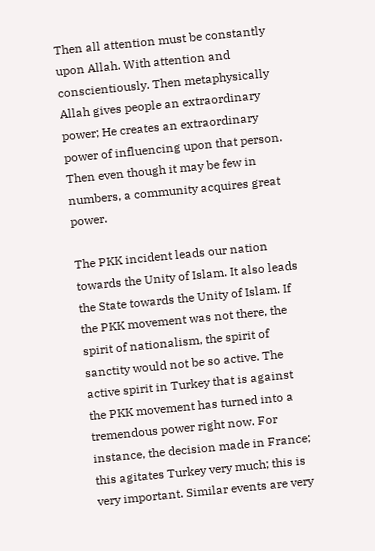Then all attention must be constantly upon Allah. With attention and conscientiously. Then metaphysically Allah gives people an extraordinary power; He creates an extraordinary power of influencing upon that person. Then even though it may be few in numbers, a community acquires great power.

The PKK incident leads our nation towards the Unity of Islam. It also leads the State towards the Unity of Islam. If the PKK movement was not there, the spirit of nationalism, the spirit of sanctity would not be so active. The active spirit in Turkey that is against the PKK movement has turned into a tremendous power right now. For instance, the decision made in France; this agitates Turkey very much; this is very important. Similar events are very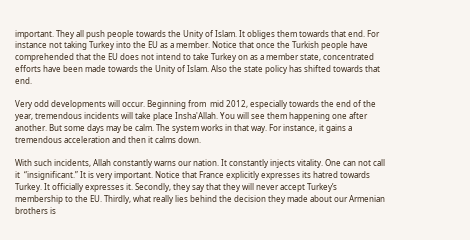important. They all push people towards the Unity of Islam. It obliges them towards that end. For instance not taking Turkey into the EU as a member. Notice that once the Turkish people have comprehended that the EU does not intend to take Turkey on as a member state, concentrated efforts have been made towards the Unity of Islam. Also the state policy has shifted towards that end.

Very odd developments will occur. Beginning from  mid 2012, especially towards the end of the year, tremendous incidents will take place Insha'Allah. You will see them happening one after another. But some days may be calm. The system works in that way. For instance, it gains a tremendous acceleration and then it calms down.

With such incidents, Allah constantly warns our nation. It constantly injects vitality. One can not call it  “insignificant.” It is very important. Notice that France explicitly expresses its hatred towards Turkey. It officially expresses it. Secondly, they say that they will never accept Turkey’s membership to the EU. Thirdly, what really lies behind the decision they made about our Armenian brothers is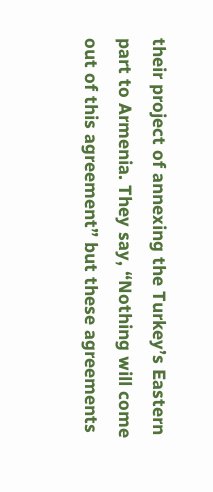their project of annexing the Turkey’s Eastern part to Armenia. They say, “Nothing will come out of this agreement” but these agreements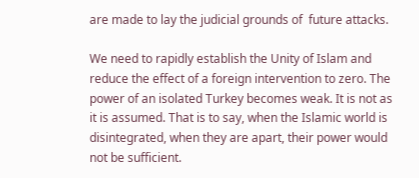are made to lay the judicial grounds of  future attacks.

We need to rapidly establish the Unity of Islam and reduce the effect of a foreign intervention to zero. The power of an isolated Turkey becomes weak. It is not as it is assumed. That is to say, when the Islamic world is disintegrated, when they are apart, their power would not be sufficient.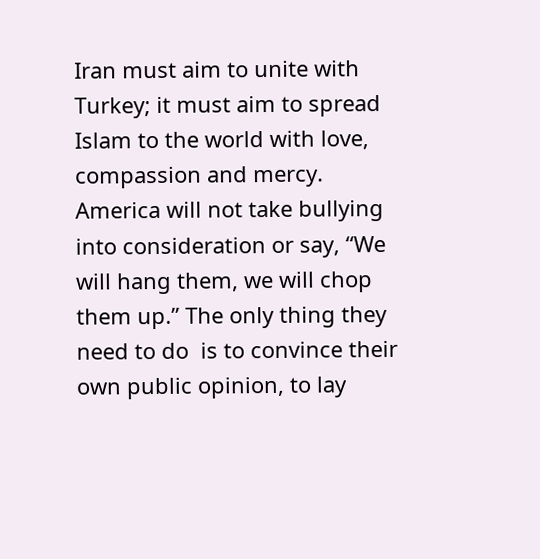Iran must aim to unite with Turkey; it must aim to spread Islam to the world with love, compassion and mercy. America will not take bullying into consideration or say, “We will hang them, we will chop them up.” The only thing they need to do  is to convince their own public opinion, to lay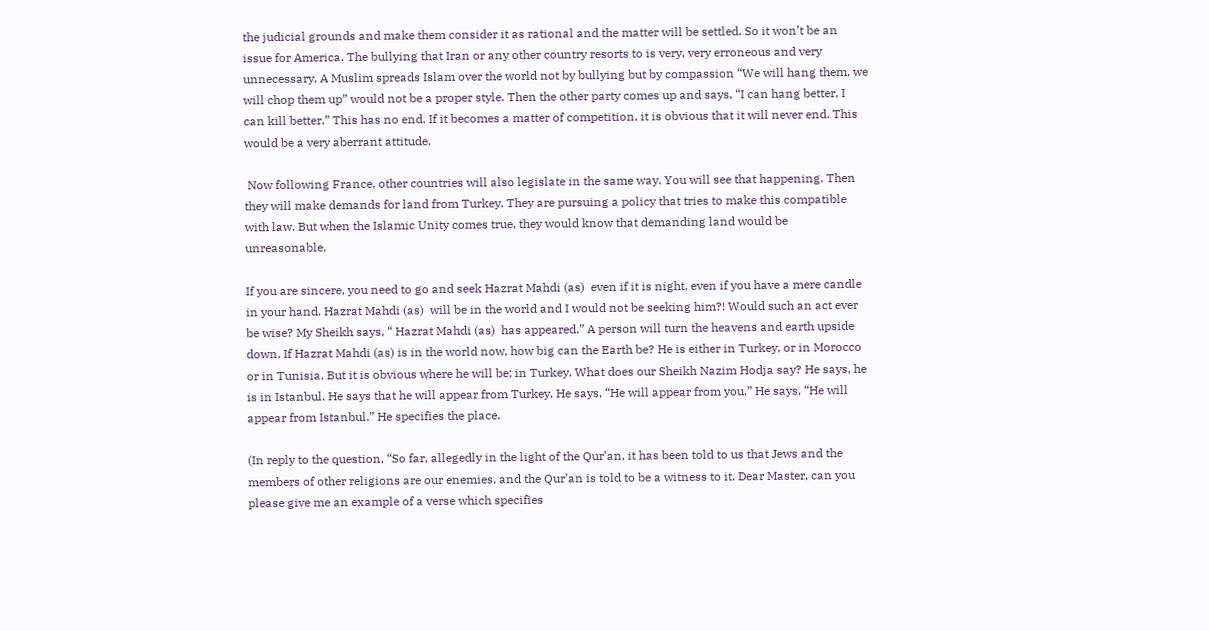the judicial grounds and make them consider it as rational and the matter will be settled. So it won’t be an issue for America. The bullying that Iran or any other country resorts to is very, very erroneous and very unnecessary. A Muslim spreads Islam over the world not by bullying but by compassion “We will hang them, we will chop them up” would not be a proper style. Then the other party comes up and says, “I can hang better, I can kill better.” This has no end. If it becomes a matter of competition, it is obvious that it will never end. This would be a very aberrant attitude.

 Now following France, other countries will also legislate in the same way. You will see that happening. Then they will make demands for land from Turkey. They are pursuing a policy that tries to make this compatible with law. But when the Islamic Unity comes true, they would know that demanding land would be unreasonable.

If you are sincere, you need to go and seek Hazrat Mahdi (as)  even if it is night, even if you have a mere candle in your hand. Hazrat Mahdi (as)  will be in the world and I would not be seeking him?! Would such an act ever be wise? My Sheikh says, “ Hazrat Mahdi (as)  has appeared.” A person will turn the heavens and earth upside down. If Hazrat Mahdi (as) is in the world now, how big can the Earth be? He is either in Turkey, or in Morocco or in Tunisia. But it is obvious where he will be; in Turkey. What does our Sheikh Nazim Hodja say? He says, he is in Istanbul. He says that he will appear from Turkey. He says, “He will appear from you.” He says, “He will appear from Istanbul.” He specifies the place.

(In reply to the question, “So far, allegedly in the light of the Qur’an, it has been told to us that Jews and the members of other religions are our enemies, and the Qur’an is told to be a witness to it. Dear Master, can you please give me an example of a verse which specifies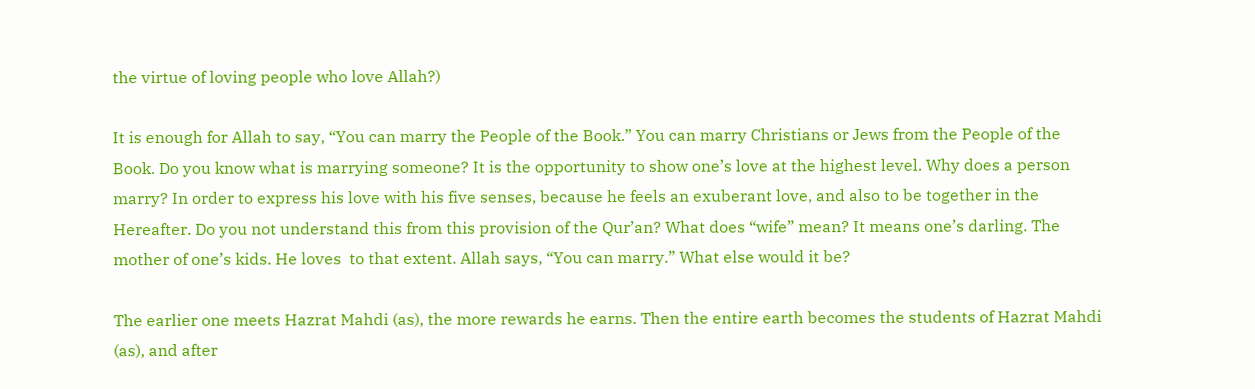the virtue of loving people who love Allah?)

It is enough for Allah to say, “You can marry the People of the Book.” You can marry Christians or Jews from the People of the Book. Do you know what is marrying someone? It is the opportunity to show one’s love at the highest level. Why does a person marry? In order to express his love with his five senses, because he feels an exuberant love, and also to be together in the Hereafter. Do you not understand this from this provision of the Qur’an? What does “wife” mean? It means one’s darling. The mother of one’s kids. He loves  to that extent. Allah says, “You can marry.” What else would it be?

The earlier one meets Hazrat Mahdi (as), the more rewards he earns. Then the entire earth becomes the students of Hazrat Mahdi (as), and after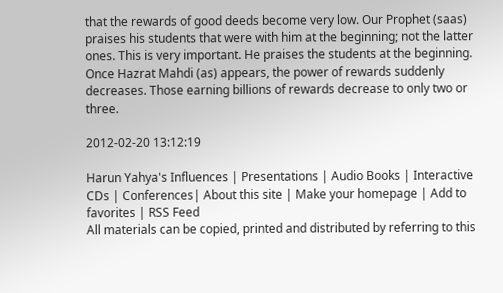that the rewards of good deeds become very low. Our Prophet (saas) praises his students that were with him at the beginning; not the latter ones. This is very important. He praises the students at the beginning. Once Hazrat Mahdi (as) appears, the power of rewards suddenly decreases. Those earning billions of rewards decrease to only two or three.

2012-02-20 13:12:19

Harun Yahya's Influences | Presentations | Audio Books | Interactive CDs | Conferences| About this site | Make your homepage | Add to favorites | RSS Feed
All materials can be copied, printed and distributed by referring to this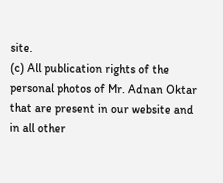site.
(c) All publication rights of the personal photos of Mr. Adnan Oktar that are present in our website and in all other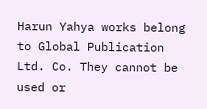Harun Yahya works belong to Global Publication Ltd. Co. They cannot be used or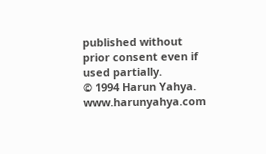published without prior consent even if used partially.
© 1994 Harun Yahya. www.harunyahya.com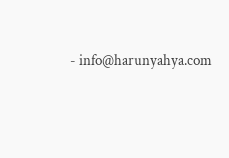- info@harunyahya.com